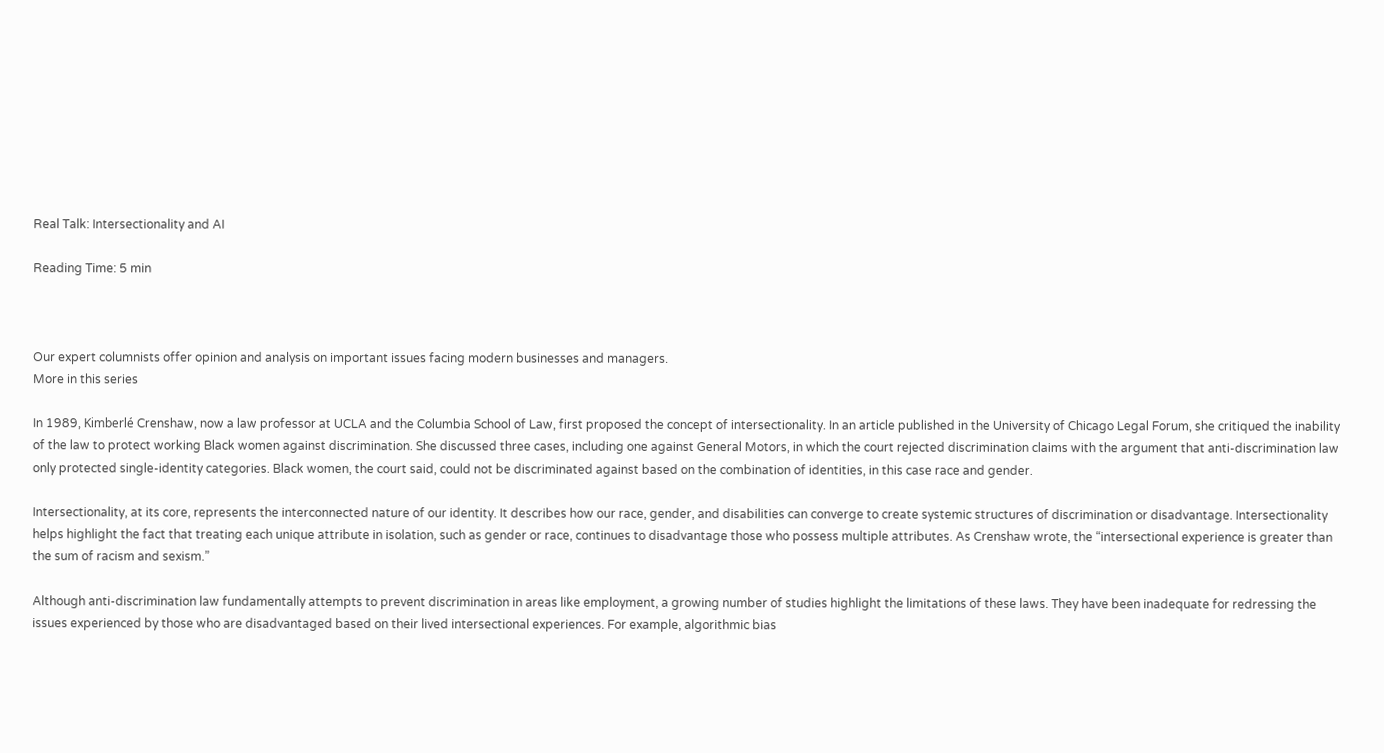Real Talk: Intersectionality and AI

Reading Time: 5 min



Our expert columnists offer opinion and analysis on important issues facing modern businesses and managers.
More in this series

In 1989, Kimberlé Crenshaw, now a law professor at UCLA and the Columbia School of Law, first proposed the concept of intersectionality. In an article published in the University of Chicago Legal Forum, she critiqued the inability of the law to protect working Black women against discrimination. She discussed three cases, including one against General Motors, in which the court rejected discrimination claims with the argument that anti-discrimination law only protected single-identity categories. Black women, the court said, could not be discriminated against based on the combination of identities, in this case race and gender.

Intersectionality, at its core, represents the interconnected nature of our identity. It describes how our race, gender, and disabilities can converge to create systemic structures of discrimination or disadvantage. Intersectionality helps highlight the fact that treating each unique attribute in isolation, such as gender or race, continues to disadvantage those who possess multiple attributes. As Crenshaw wrote, the “intersectional experience is greater than the sum of racism and sexism.”

Although anti-discrimination law fundamentally attempts to prevent discrimination in areas like employment, a growing number of studies highlight the limitations of these laws. They have been inadequate for redressing the issues experienced by those who are disadvantaged based on their lived intersectional experiences. For example, algorithmic bias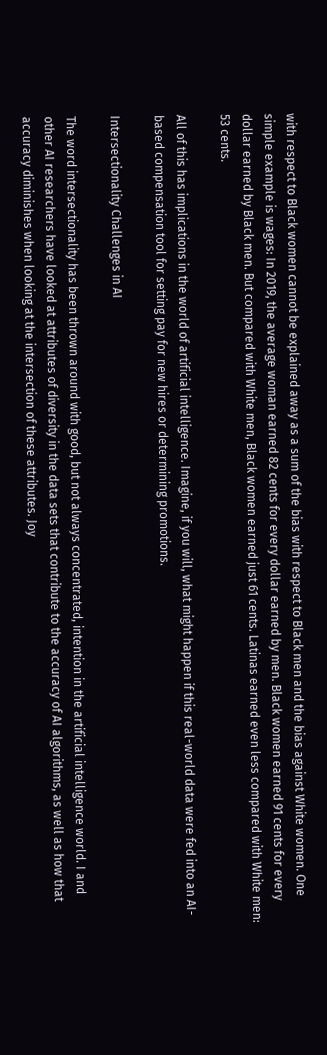with respect to Black women cannot be explained away as a sum of the bias with respect to Black men and the bias against White women. One simple example is wages: In 2019, the average woman earned 82 cents for every dollar earned by men. Black women earned 91 cents for every dollar earned by Black men. But compared with White men, Black women earned just 61 cents. Latinas earned even less compared with White men: 53 cents.

All of this has implications in the world of artificial intelligence. Imagine, if you will, what might happen if this real-world data were fed into an AI-based compensation tool for setting pay for new hires or determining promotions.

Intersectionality Challenges in AI

The word intersectionality has been thrown around with good, but not always concentrated, intention in the artificial intelligence world. I and other AI researchers have looked at attributes of diversity in the data sets that contribute to the accuracy of AI algorithms, as well as how that accuracy diminishes when looking at the intersection of these attributes. Joy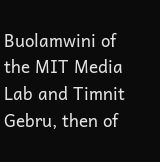Buolamwini of the MIT Media Lab and Timnit Gebru, then of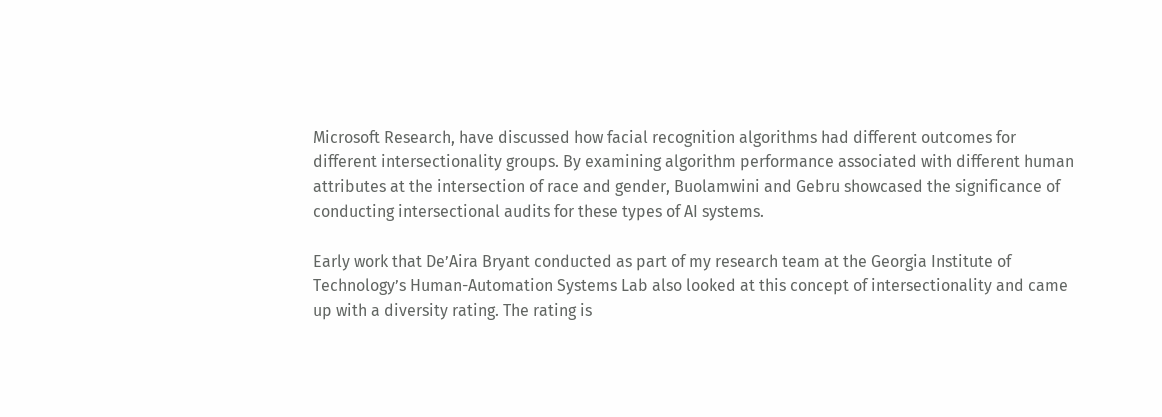Microsoft Research, have discussed how facial recognition algorithms had different outcomes for different intersectionality groups. By examining algorithm performance associated with different human attributes at the intersection of race and gender, Buolamwini and Gebru showcased the significance of conducting intersectional audits for these types of AI systems.

Early work that De’Aira Bryant conducted as part of my research team at the Georgia Institute of Technology’s Human-Automation Systems Lab also looked at this concept of intersectionality and came up with a diversity rating. The rating is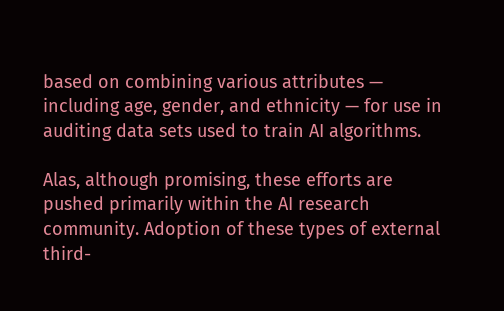based on combining various attributes — including age, gender, and ethnicity — for use in auditing data sets used to train AI algorithms.

Alas, although promising, these efforts are pushed primarily within the AI research community. Adoption of these types of external third-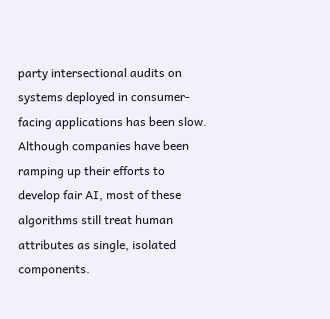party intersectional audits on systems deployed in consumer-facing applications has been slow. Although companies have been ramping up their efforts to develop fair AI, most of these algorithms still treat human attributes as single, isolated components.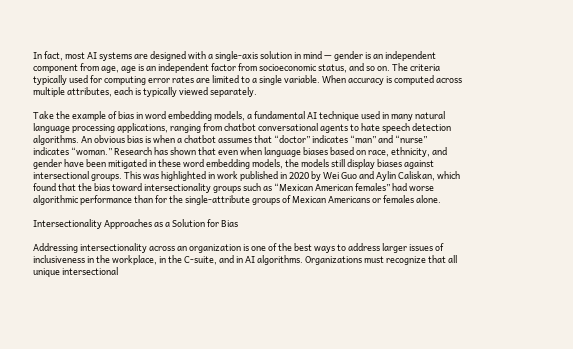In fact, most AI systems are designed with a single-axis solution in mind — gender is an independent component from age, age is an independent factor from socioeconomic status, and so on. The criteria typically used for computing error rates are limited to a single variable. When accuracy is computed across multiple attributes, each is typically viewed separately.

Take the example of bias in word embedding models, a fundamental AI technique used in many natural language processing applications, ranging from chatbot conversational agents to hate speech detection algorithms. An obvious bias is when a chatbot assumes that “doctor” indicates “man” and “nurse” indicates “woman.” Research has shown that even when language biases based on race, ethnicity, and gender have been mitigated in these word embedding models, the models still display biases against intersectional groups. This was highlighted in work published in 2020 by Wei Guo and Aylin Caliskan, which found that the bias toward intersectionality groups such as “Mexican American females” had worse algorithmic performance than for the single-attribute groups of Mexican Americans or females alone.

Intersectionality Approaches as a Solution for Bias

Addressing intersectionality across an organization is one of the best ways to address larger issues of inclusiveness in the workplace, in the C-suite, and in AI algorithms. Organizations must recognize that all unique intersectional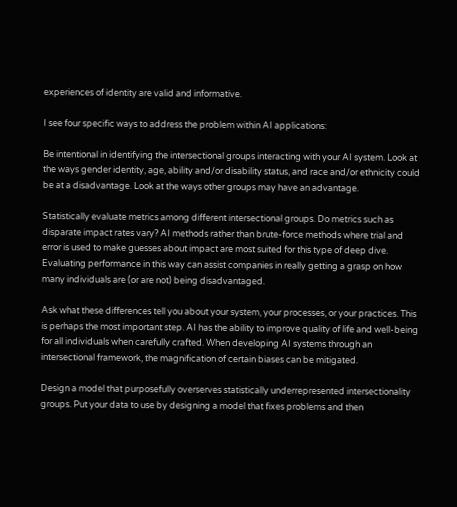experiences of identity are valid and informative.

I see four specific ways to address the problem within AI applications:

Be intentional in identifying the intersectional groups interacting with your AI system. Look at the ways gender identity, age, ability and/or disability status, and race and/or ethnicity could be at a disadvantage. Look at the ways other groups may have an advantage.

Statistically evaluate metrics among different intersectional groups. Do metrics such as disparate impact rates vary? AI methods rather than brute-force methods where trial and error is used to make guesses about impact are most suited for this type of deep dive. Evaluating performance in this way can assist companies in really getting a grasp on how many individuals are (or are not) being disadvantaged.

Ask what these differences tell you about your system, your processes, or your practices. This is perhaps the most important step. AI has the ability to improve quality of life and well-being for all individuals when carefully crafted. When developing AI systems through an intersectional framework, the magnification of certain biases can be mitigated.

Design a model that purposefully overserves statistically underrepresented intersectionality groups. Put your data to use by designing a model that fixes problems and then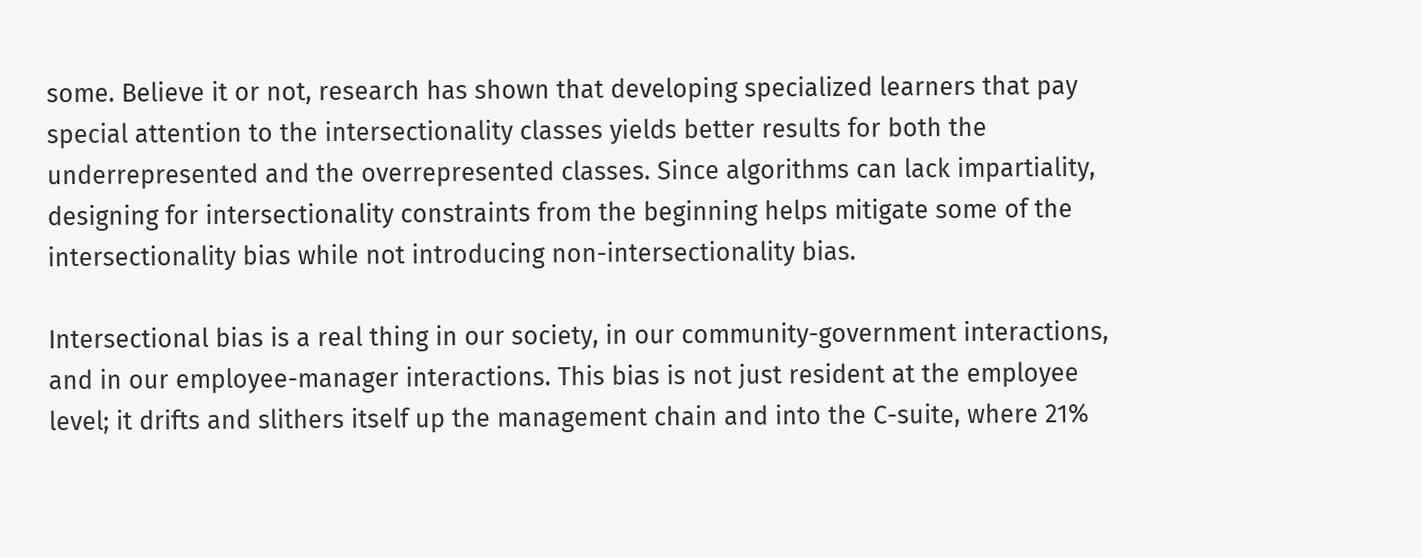some. Believe it or not, research has shown that developing specialized learners that pay special attention to the intersectionality classes yields better results for both the underrepresented and the overrepresented classes. Since algorithms can lack impartiality, designing for intersectionality constraints from the beginning helps mitigate some of the intersectionality bias while not introducing non-intersectionality bias.

Intersectional bias is a real thing in our society, in our community-government interactions, and in our employee-manager interactions. This bias is not just resident at the employee level; it drifts and slithers itself up the management chain and into the C-suite, where 21%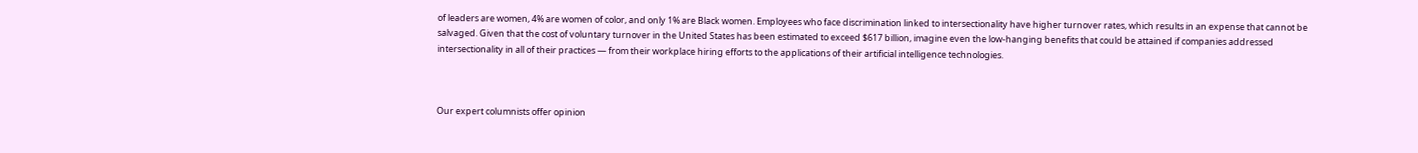of leaders are women, 4% are women of color, and only 1% are Black women. Employees who face discrimination linked to intersectionality have higher turnover rates, which results in an expense that cannot be salvaged. Given that the cost of voluntary turnover in the United States has been estimated to exceed $617 billion, imagine even the low-hanging benefits that could be attained if companies addressed intersectionality in all of their practices — from their workplace hiring efforts to the applications of their artificial intelligence technologies.



Our expert columnists offer opinion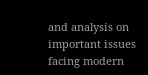and analysis on important issues facing modern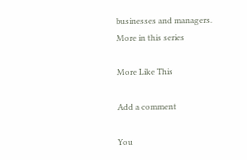businesses and managers.
More in this series

More Like This

Add a comment

You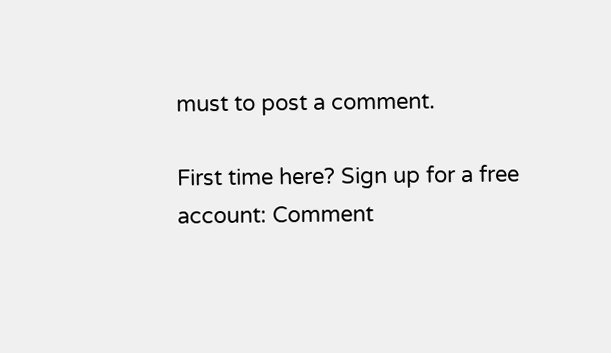must to post a comment.

First time here? Sign up for a free account: Comment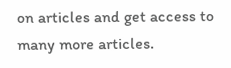on articles and get access to many more articles.